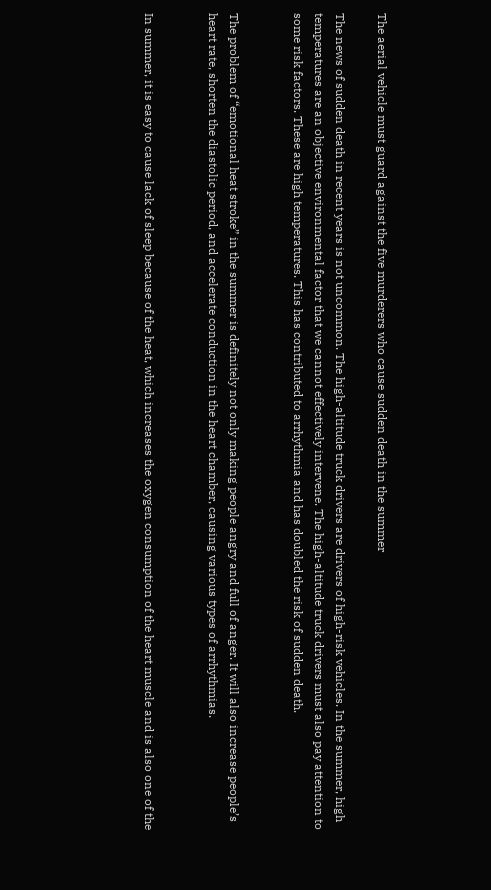The aerial vehicle must guard against the five murderers who cause sudden death in the summer

The news of sudden death in recent years is not uncommon. The high-altitude truck drivers are drivers of high-risk vehicles. In the summer, high temperatures are an objective environmental factor that we cannot effectively intervene. The high-altitude truck drivers must also pay attention to some risk factors. These are high temperatures. This has contributed to arrhythmia and has doubled the risk of sudden death.


The problem of “emotional heat stroke” in the summer is definitely not only making people angry and full of anger. It will also increase people’s heart rate, shorten the diastolic period, and accelerate conduction in the heart chamber, causing various types of arrhythmias.


In summer, it is easy to cause lack of sleep because of the heat, which increases the oxygen consumption of the heart muscle and is also one of the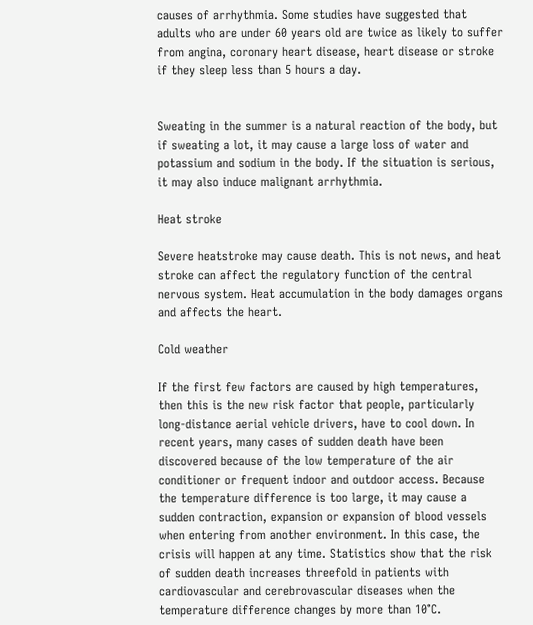causes of arrhythmia. Some studies have suggested that adults who are under 60 years old are twice as likely to suffer from angina, coronary heart disease, heart disease or stroke if they sleep less than 5 hours a day.


Sweating in the summer is a natural reaction of the body, but if sweating a lot, it may cause a large loss of water and potassium and sodium in the body. If the situation is serious, it may also induce malignant arrhythmia.

Heat stroke

Severe heatstroke may cause death. This is not news, and heat stroke can affect the regulatory function of the central nervous system. Heat accumulation in the body damages organs and affects the heart.

Cold weather

If the first few factors are caused by high temperatures, then this is the new risk factor that people, particularly long-distance aerial vehicle drivers, have to cool down. In recent years, many cases of sudden death have been discovered because of the low temperature of the air conditioner or frequent indoor and outdoor access. Because the temperature difference is too large, it may cause a sudden contraction, expansion or expansion of blood vessels when entering from another environment. In this case, the crisis will happen at any time. Statistics show that the risk of sudden death increases threefold in patients with cardiovascular and cerebrovascular diseases when the temperature difference changes by more than 10°C.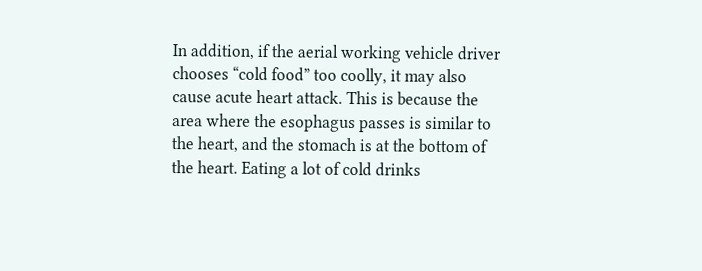In addition, if the aerial working vehicle driver chooses “cold food” too coolly, it may also cause acute heart attack. This is because the area where the esophagus passes is similar to the heart, and the stomach is at the bottom of the heart. Eating a lot of cold drinks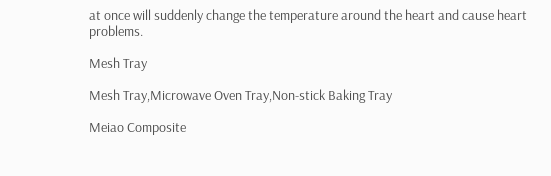at once will suddenly change the temperature around the heart and cause heart problems.

Mesh Tray

Mesh Tray,Microwave Oven Tray,Non-stick Baking Tray

Meiao Composite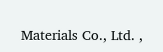Materials Co., Ltd. ,